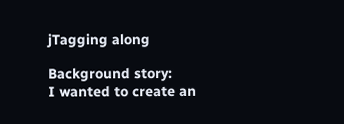jTagging along

Background story:
I wanted to create an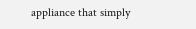appliance that simply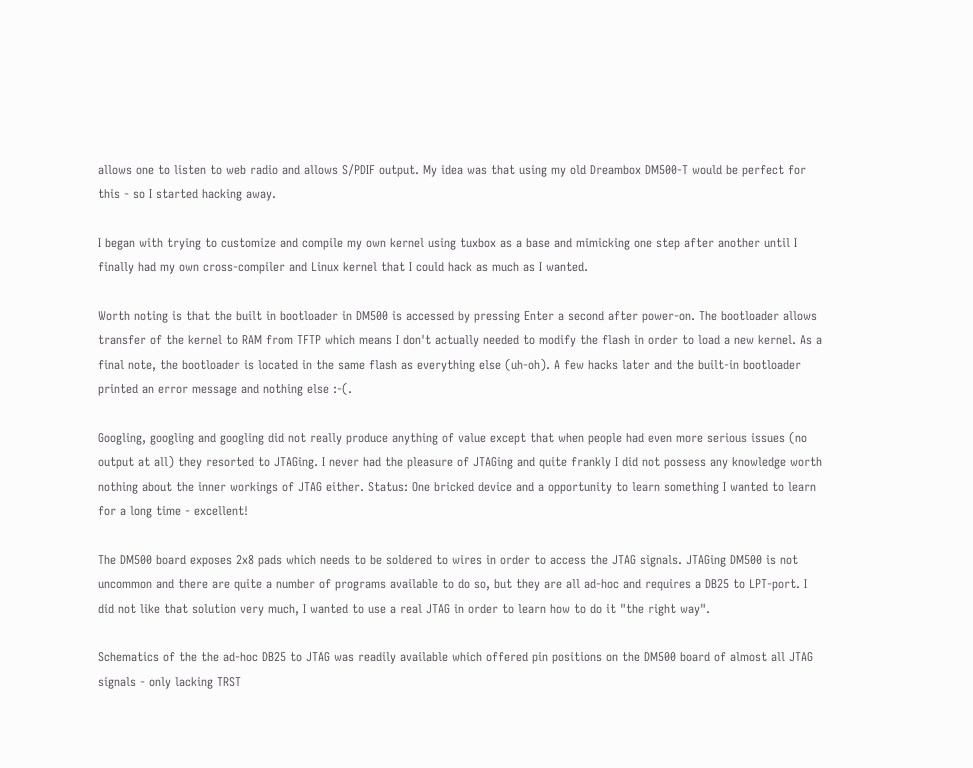allows one to listen to web radio and allows S/PDIF output. My idea was that using my old Dreambox DM500-T would be perfect for this - so I started hacking away.

I began with trying to customize and compile my own kernel using tuxbox as a base and mimicking one step after another until I finally had my own cross-compiler and Linux kernel that I could hack as much as I wanted.

Worth noting is that the built in bootloader in DM500 is accessed by pressing Enter a second after power-on. The bootloader allows transfer of the kernel to RAM from TFTP which means I don't actually needed to modify the flash in order to load a new kernel. As a final note, the bootloader is located in the same flash as everything else (uh-oh). A few hacks later and the built-in bootloader printed an error message and nothing else :-(.

Googling, googling and googling did not really produce anything of value except that when people had even more serious issues (no output at all) they resorted to JTAGing. I never had the pleasure of JTAGing and quite frankly I did not possess any knowledge worth nothing about the inner workings of JTAG either. Status: One bricked device and a opportunity to learn something I wanted to learn for a long time - excellent!

The DM500 board exposes 2x8 pads which needs to be soldered to wires in order to access the JTAG signals. JTAGing DM500 is not uncommon and there are quite a number of programs available to do so, but they are all ad-hoc and requires a DB25 to LPT-port. I did not like that solution very much, I wanted to use a real JTAG in order to learn how to do it "the right way".

Schematics of the the ad-hoc DB25 to JTAG was readily available which offered pin positions on the DM500 board of almost all JTAG signals - only lacking TRST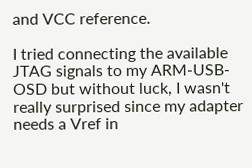and VCC reference.

I tried connecting the available JTAG signals to my ARM-USB-OSD but without luck, I wasn't really surprised since my adapter needs a Vref in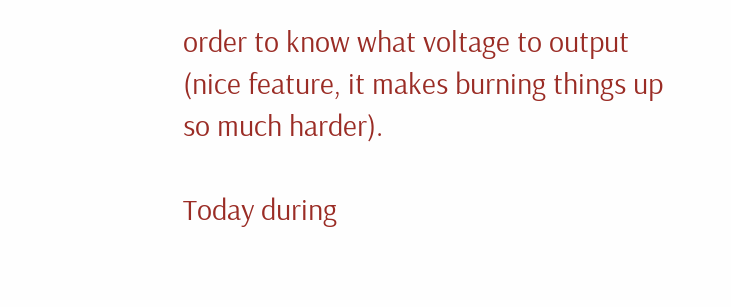order to know what voltage to output (nice feature, it makes burning things up so much harder).

Today during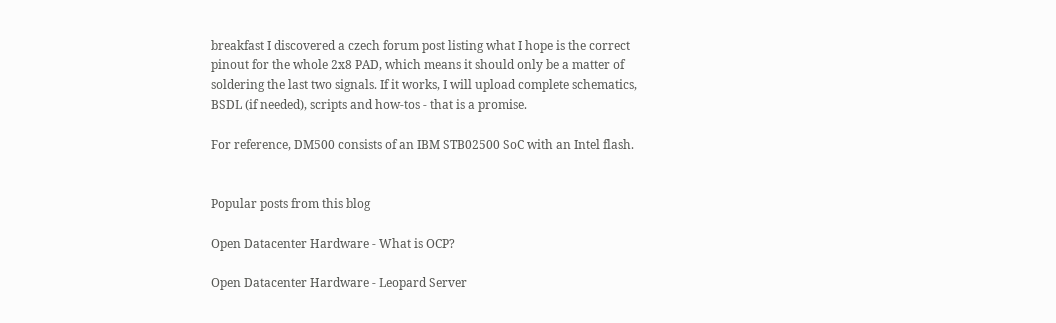breakfast I discovered a czech forum post listing what I hope is the correct pinout for the whole 2x8 PAD, which means it should only be a matter of soldering the last two signals. If it works, I will upload complete schematics, BSDL (if needed), scripts and how-tos - that is a promise.

For reference, DM500 consists of an IBM STB02500 SoC with an Intel flash.


Popular posts from this blog

Open Datacenter Hardware - What is OCP?

Open Datacenter Hardware - Leopard Server